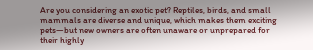Are you considering an exotic pet? Reptiles, birds, and small mammals are diverse and unique, which makes them exciting pets—but new owners are often unaware or unprepared for their highly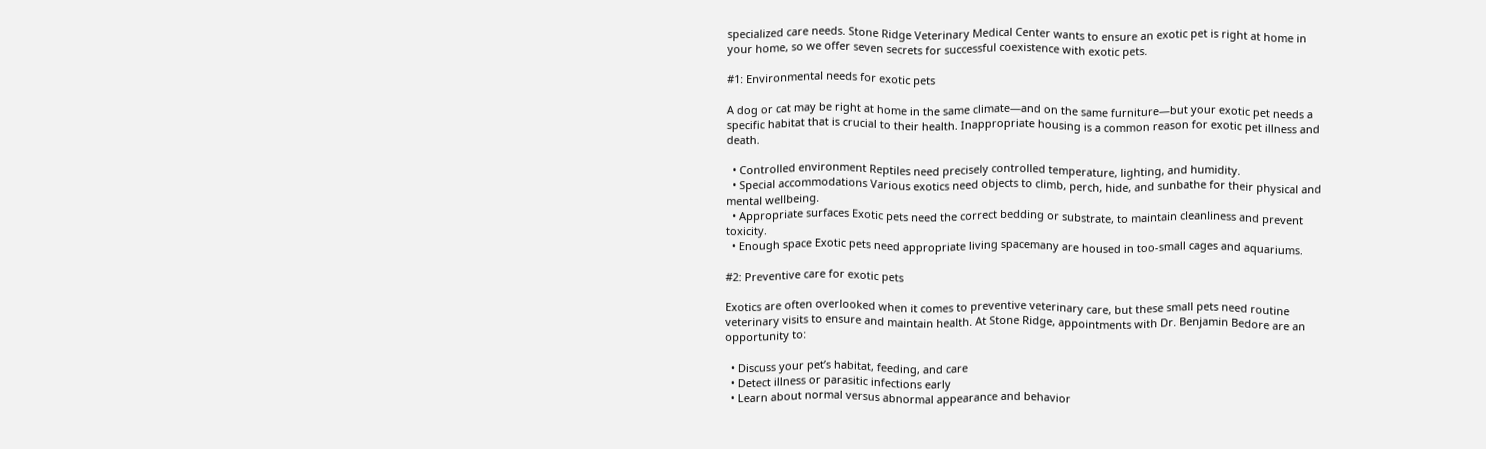specialized care needs. Stone Ridge Veterinary Medical Center wants to ensure an exotic pet is right at home in your home, so we offer seven secrets for successful coexistence with exotic pets.

#1: Environmental needs for exotic pets

A dog or cat may be right at home in the same climate—and on the same furniture—but your exotic pet needs a specific habitat that is crucial to their health. Inappropriate housing is a common reason for exotic pet illness and death.

  • Controlled environment Reptiles need precisely controlled temperature, lighting, and humidity.
  • Special accommodations Various exotics need objects to climb, perch, hide, and sunbathe for their physical and mental wellbeing.
  • Appropriate surfaces Exotic pets need the correct bedding or substrate, to maintain cleanliness and prevent toxicity.
  • Enough space Exotic pets need appropriate living spacemany are housed in too-small cages and aquariums.

#2: Preventive care for exotic pets

Exotics are often overlooked when it comes to preventive veterinary care, but these small pets need routine veterinary visits to ensure and maintain health. At Stone Ridge, appointments with Dr. Benjamin Bedore are an opportunity to:

  • Discuss your pet’s habitat, feeding, and care
  • Detect illness or parasitic infections early
  • Learn about normal versus abnormal appearance and behavior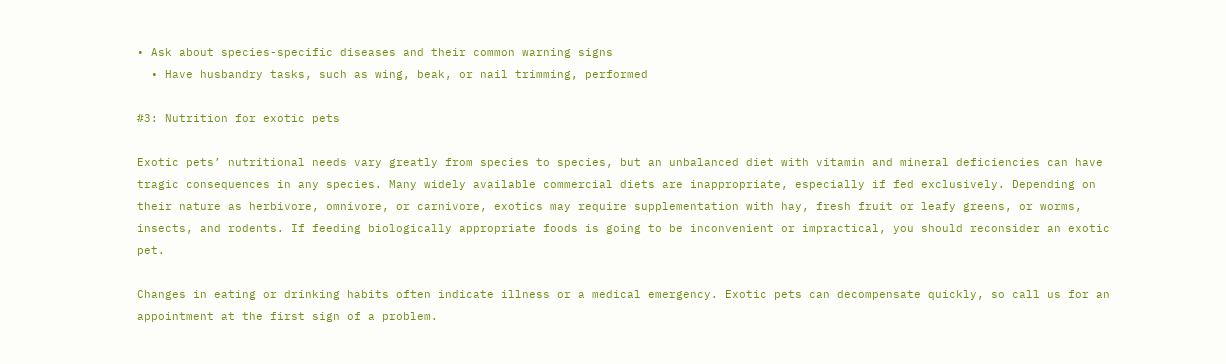• Ask about species-specific diseases and their common warning signs
  • Have husbandry tasks, such as wing, beak, or nail trimming, performed

#3: Nutrition for exotic pets

Exotic pets’ nutritional needs vary greatly from species to species, but an unbalanced diet with vitamin and mineral deficiencies can have tragic consequences in any species. Many widely available commercial diets are inappropriate, especially if fed exclusively. Depending on their nature as herbivore, omnivore, or carnivore, exotics may require supplementation with hay, fresh fruit or leafy greens, or worms, insects, and rodents. If feeding biologically appropriate foods is going to be inconvenient or impractical, you should reconsider an exotic pet.

Changes in eating or drinking habits often indicate illness or a medical emergency. Exotic pets can decompensate quickly, so call us for an appointment at the first sign of a problem.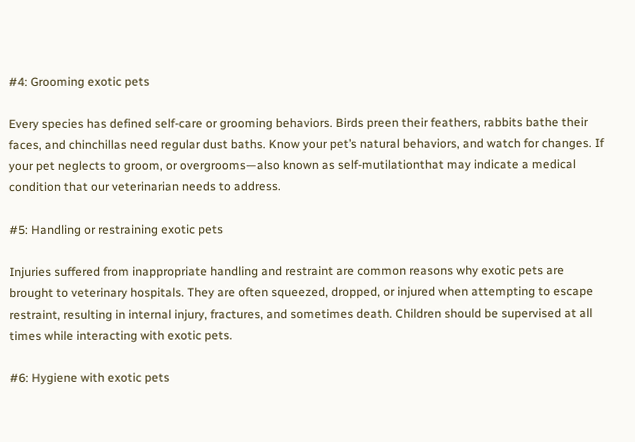#4: Grooming exotic pets

Every species has defined self-care or grooming behaviors. Birds preen their feathers, rabbits bathe their faces, and chinchillas need regular dust baths. Know your pet’s natural behaviors, and watch for changes. If your pet neglects to groom, or overgrooms—also known as self-mutilationthat may indicate a medical condition that our veterinarian needs to address.

#5: Handling or restraining exotic pets

Injuries suffered from inappropriate handling and restraint are common reasons why exotic pets are brought to veterinary hospitals. They are often squeezed, dropped, or injured when attempting to escape restraint, resulting in internal injury, fractures, and sometimes death. Children should be supervised at all times while interacting with exotic pets.

#6: Hygiene with exotic pets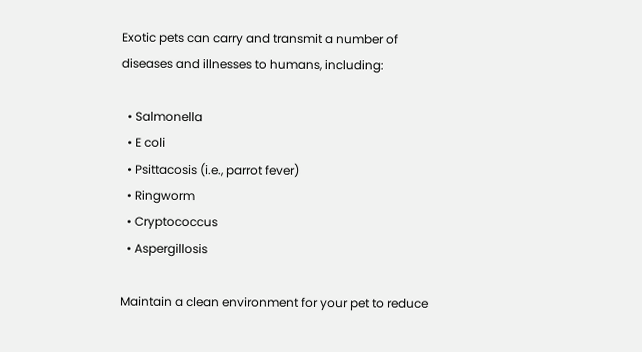Exotic pets can carry and transmit a number of diseases and illnesses to humans, including:

  • Salmonella
  • E coli
  • Psittacosis (i.e., parrot fever)
  • Ringworm
  • Cryptococcus
  • Aspergillosis

Maintain a clean environment for your pet to reduce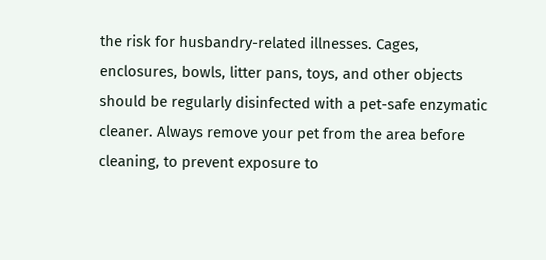the risk for husbandry-related illnesses. Cages, enclosures, bowls, litter pans, toys, and other objects should be regularly disinfected with a pet-safe enzymatic cleaner. Always remove your pet from the area before cleaning, to prevent exposure to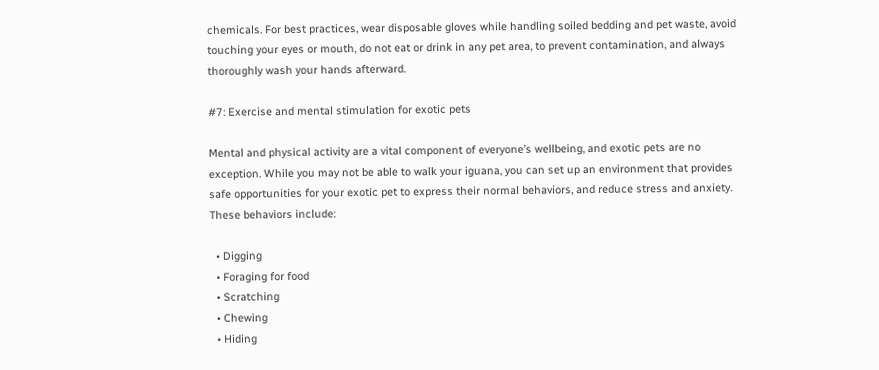chemicals. For best practices, wear disposable gloves while handling soiled bedding and pet waste, avoid touching your eyes or mouth, do not eat or drink in any pet area, to prevent contamination, and always thoroughly wash your hands afterward.

#7: Exercise and mental stimulation for exotic pets

Mental and physical activity are a vital component of everyone’s wellbeing, and exotic pets are no exception. While you may not be able to walk your iguana, you can set up an environment that provides safe opportunities for your exotic pet to express their normal behaviors, and reduce stress and anxiety. These behaviors include:

  • Digging
  • Foraging for food
  • Scratching
  • Chewing
  • Hiding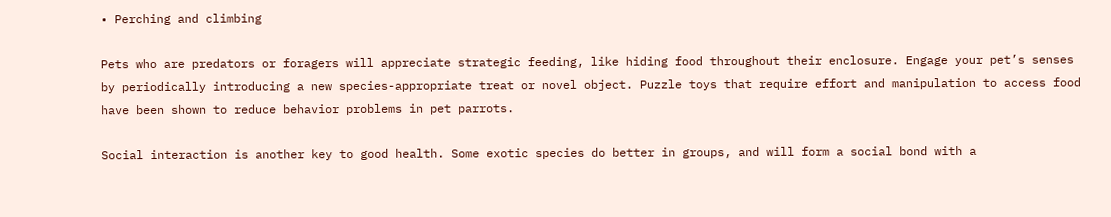• Perching and climbing

Pets who are predators or foragers will appreciate strategic feeding, like hiding food throughout their enclosure. Engage your pet’s senses by periodically introducing a new species-appropriate treat or novel object. Puzzle toys that require effort and manipulation to access food have been shown to reduce behavior problems in pet parrots.

Social interaction is another key to good health. Some exotic species do better in groups, and will form a social bond with a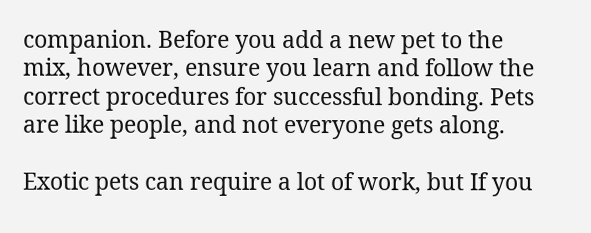companion. Before you add a new pet to the mix, however, ensure you learn and follow the correct procedures for successful bonding. Pets are like people, and not everyone gets along.

Exotic pets can require a lot of work, but If you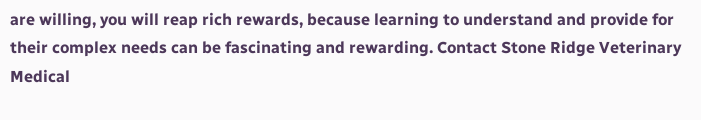are willing, you will reap rich rewards, because learning to understand and provide for their complex needs can be fascinating and rewarding. Contact Stone Ridge Veterinary Medical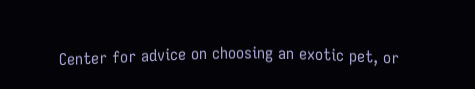Center for advice on choosing an exotic pet, or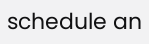schedule an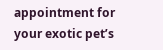appointment for your exotic pet’s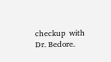checkup  with Dr. Bedore.